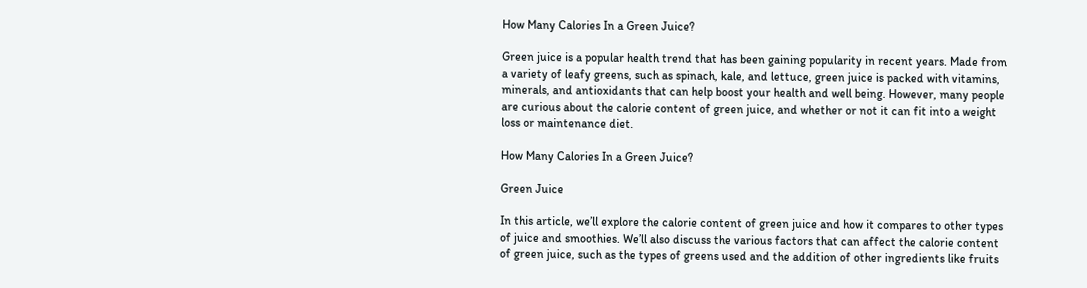How Many Calories In a Green Juice?

Green juice is a popular health trend that has been gaining popularity in recent years. Made from a variety of leafy greens, such as spinach, kale, and lettuce, green juice is packed with vitamins, minerals, and antioxidants that can help boost your health and well being. However, many people are curious about the calorie content of green juice, and whether or not it can fit into a weight loss or maintenance diet.

How Many Calories In a Green Juice?

Green Juice

In this article, we’ll explore the calorie content of green juice and how it compares to other types of juice and smoothies. We’ll also discuss the various factors that can affect the calorie content of green juice, such as the types of greens used and the addition of other ingredients like fruits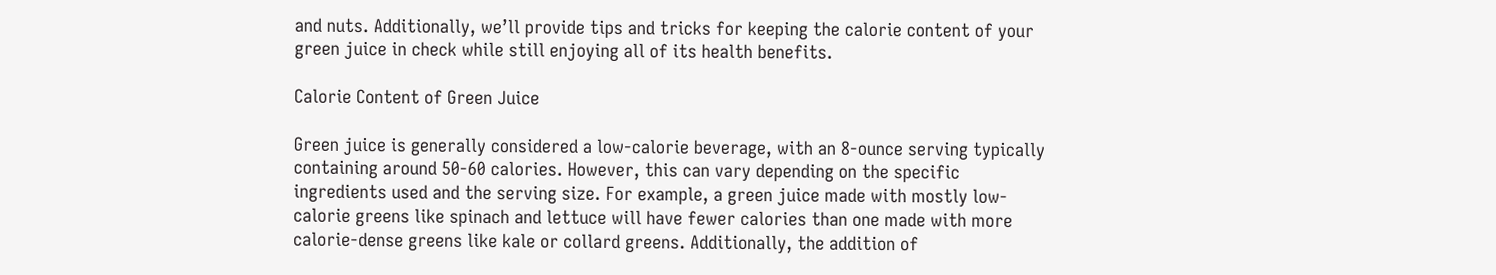and nuts. Additionally, we’ll provide tips and tricks for keeping the calorie content of your green juice in check while still enjoying all of its health benefits.

Calorie Content of Green Juice

Green juice is generally considered a low-calorie beverage, with an 8-ounce serving typically containing around 50-60 calories. However, this can vary depending on the specific ingredients used and the serving size. For example, a green juice made with mostly low-calorie greens like spinach and lettuce will have fewer calories than one made with more calorie-dense greens like kale or collard greens. Additionally, the addition of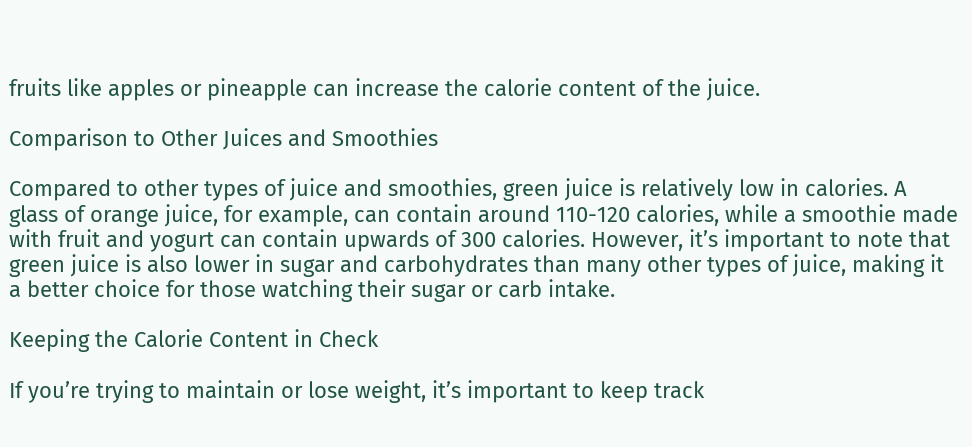fruits like apples or pineapple can increase the calorie content of the juice.

Comparison to Other Juices and Smoothies

Compared to other types of juice and smoothies, green juice is relatively low in calories. A glass of orange juice, for example, can contain around 110-120 calories, while a smoothie made with fruit and yogurt can contain upwards of 300 calories. However, it’s important to note that green juice is also lower in sugar and carbohydrates than many other types of juice, making it a better choice for those watching their sugar or carb intake.

Keeping the Calorie Content in Check

If you’re trying to maintain or lose weight, it’s important to keep track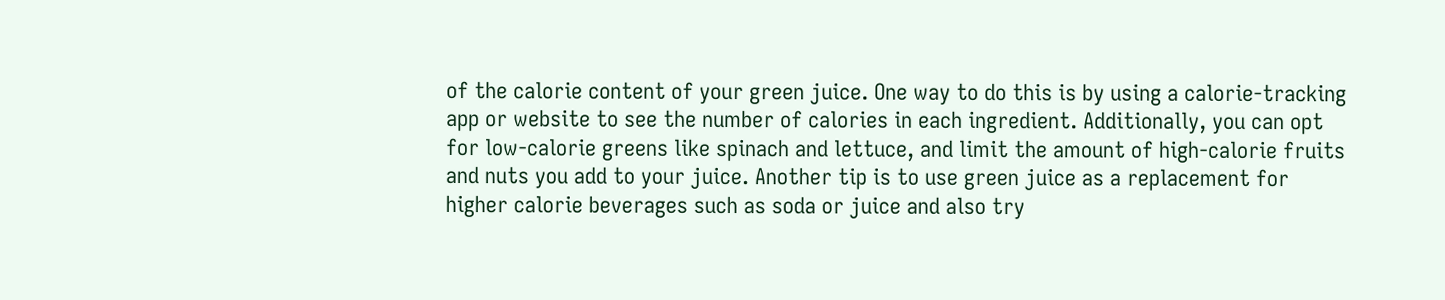of the calorie content of your green juice. One way to do this is by using a calorie-tracking app or website to see the number of calories in each ingredient. Additionally, you can opt for low-calorie greens like spinach and lettuce, and limit the amount of high-calorie fruits and nuts you add to your juice. Another tip is to use green juice as a replacement for higher calorie beverages such as soda or juice and also try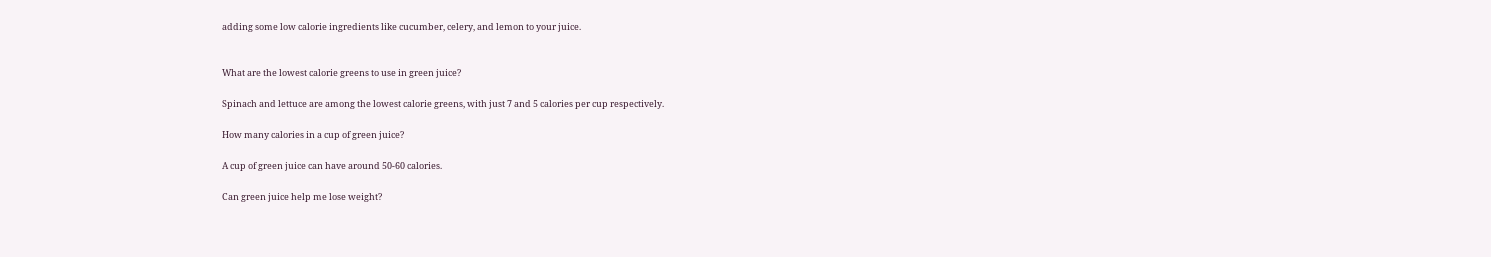adding some low calorie ingredients like cucumber, celery, and lemon to your juice.


What are the lowest calorie greens to use in green juice?

Spinach and lettuce are among the lowest calorie greens, with just 7 and 5 calories per cup respectively.

How many calories in a cup of green juice?

A cup of green juice can have around 50-60 calories.

Can green juice help me lose weight?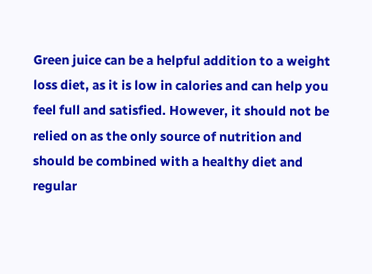Green juice can be a helpful addition to a weight loss diet, as it is low in calories and can help you feel full and satisfied. However, it should not be relied on as the only source of nutrition and should be combined with a healthy diet and regular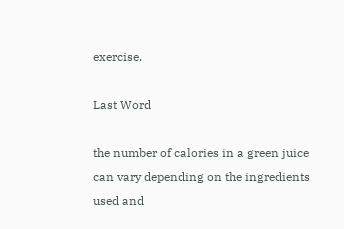exercise.

Last Word

the number of calories in a green juice can vary depending on the ingredients used and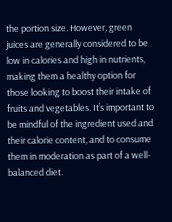the portion size. However, green juices are generally considered to be low in calories and high in nutrients, making them a healthy option for those looking to boost their intake of fruits and vegetables. It’s important to be mindful of the ingredient used and their calorie content, and to consume them in moderation as part of a well-balanced diet.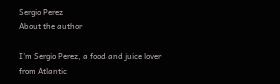Sergio Perez
About the author

I'm Sergio Perez, a food and juice lover from Atlantic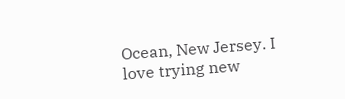Ocean, New Jersey. I love trying new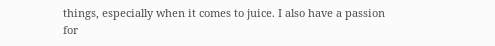things, especially when it comes to juice. I also have a passion for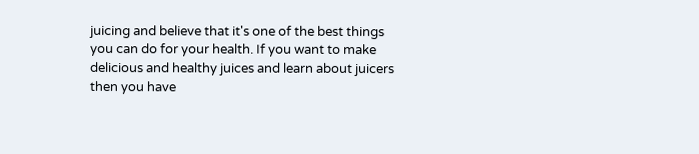juicing and believe that it's one of the best things you can do for your health. If you want to make delicious and healthy juices and learn about juicers then you have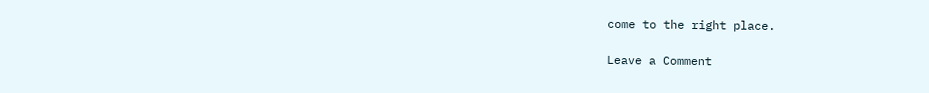come to the right place.

Leave a Comment